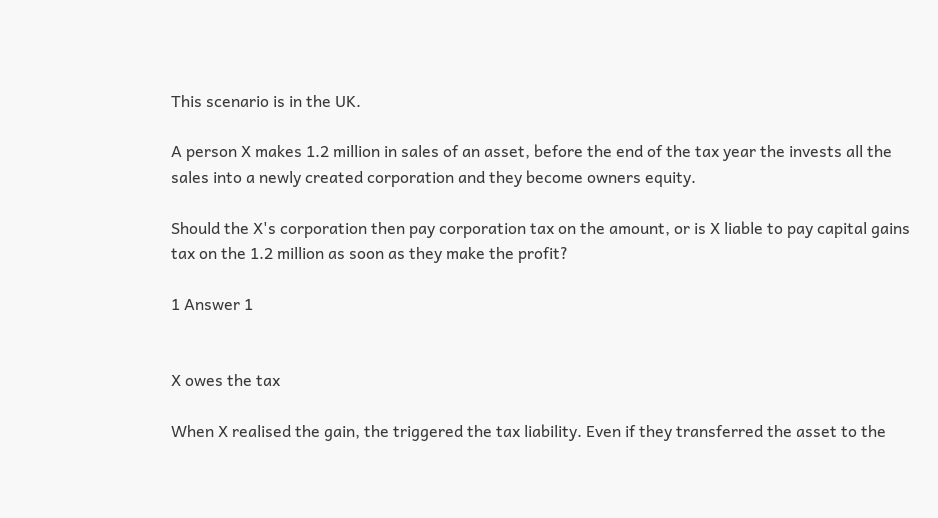This scenario is in the UK.

A person X makes 1.2 million in sales of an asset, before the end of the tax year the invests all the sales into a newly created corporation and they become owners equity.

Should the X's corporation then pay corporation tax on the amount, or is X liable to pay capital gains tax on the 1.2 million as soon as they make the profit?

1 Answer 1


X owes the tax

When X realised the gain, the triggered the tax liability. Even if they transferred the asset to the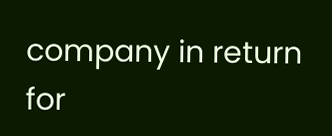company in return for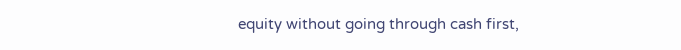equity without going through cash first,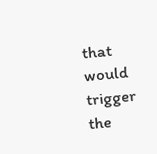that would trigger the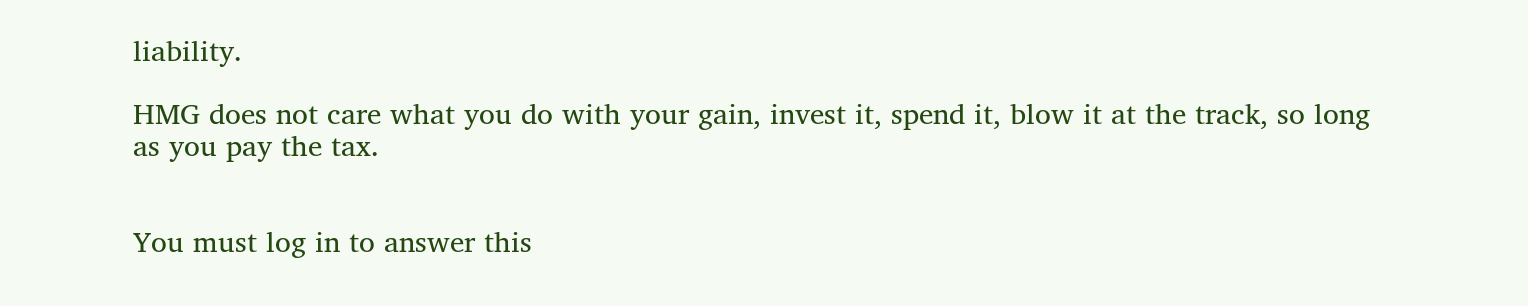liability.

HMG does not care what you do with your gain, invest it, spend it, blow it at the track, so long as you pay the tax.


You must log in to answer this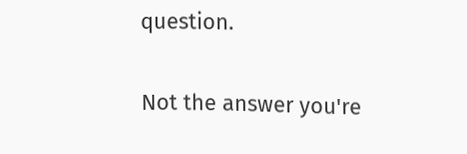question.

Not the answer you're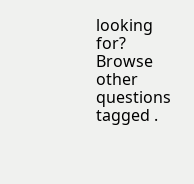looking for? Browse other questions tagged .